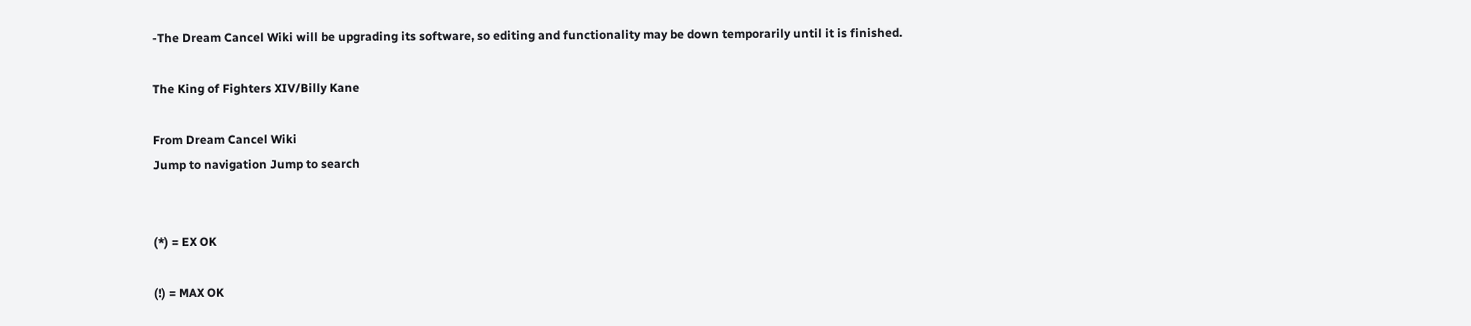-The Dream Cancel Wiki will be upgrading its software, so editing and functionality may be down temporarily until it is finished.

The King of Fighters XIV/Billy Kane

From Dream Cancel Wiki
Jump to navigation Jump to search


(*) = EX OK

(!) = MAX OK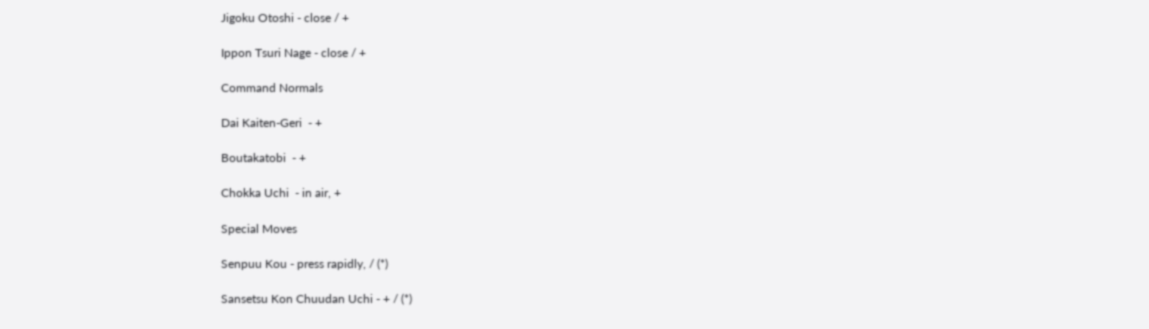Jigoku Otoshi - close / +

Ippon Tsuri Nage - close / +

Command Normals

Dai Kaiten-Geri  - +

Boutakatobi  - +

Chokka Uchi  - in air, +

Special Moves

Senpuu Kou - press rapidly, / (*)

Sansetsu Kon Chuudan Uchi - + / (*)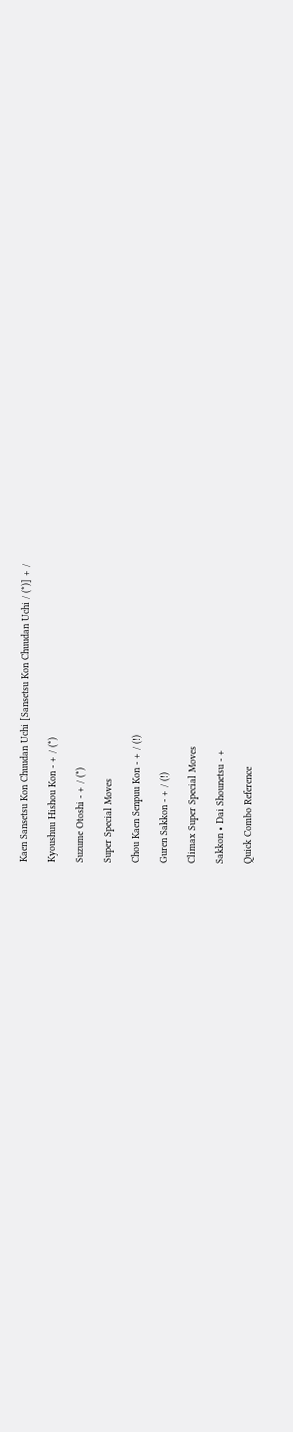Kaen Sansetsu Kon Chuudan Uchi [Sansetsu Kon Chuudan Uchi / (*)] + /

Kyoushuu Hishou Kon - + / (*)

Suzume Otoshi - + / (*)

Super Special Moves

Chou Kaen Senpuu Kon - + / (!)

Guren Sakkon - + / (!)

Climax Super Special Moves

Sakkon • Dai Shounetsu - +

Quick Combo Reference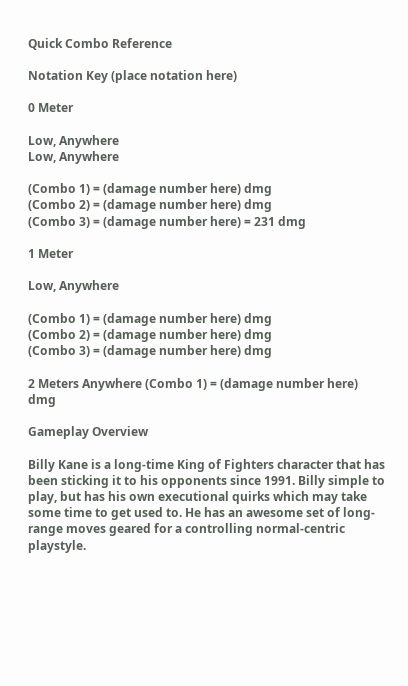Quick Combo Reference

Notation Key (place notation here)

0 Meter

Low, Anywhere
Low, Anywhere

(Combo 1) = (damage number here) dmg
(Combo 2) = (damage number here) dmg
(Combo 3) = (damage number here) = 231 dmg

1 Meter

Low, Anywhere

(Combo 1) = (damage number here) dmg
(Combo 2) = (damage number here) dmg
(Combo 3) = (damage number here) dmg

2 Meters Anywhere (Combo 1) = (damage number here) dmg

Gameplay Overview

Billy Kane is a long-time King of Fighters character that has been sticking it to his opponents since 1991. Billy simple to play, but has his own executional quirks which may take some time to get used to. He has an awesome set of long-range moves geared for a controlling normal-centric playstyle.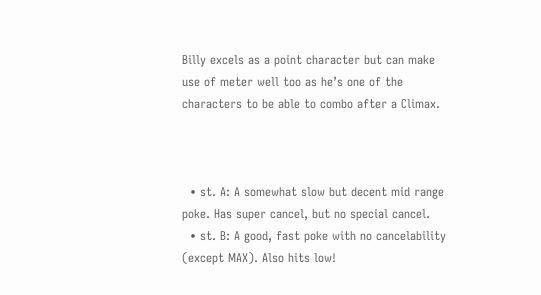Billy excels as a point character but can make use of meter well too as he’s one of the characters to be able to combo after a Climax.



  • st. A: A somewhat slow but decent mid range poke. Has super cancel, but no special cancel.
  • st. B: A good, fast poke with no cancelability (except MAX). Also hits low!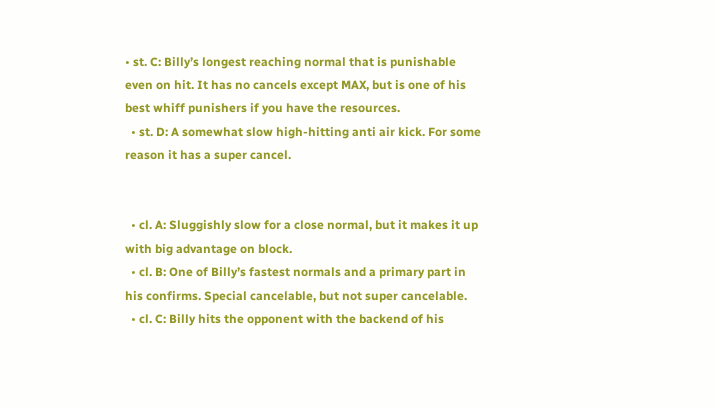• st. C: Billy’s longest reaching normal that is punishable even on hit. It has no cancels except MAX, but is one of his best whiff punishers if you have the resources.
  • st. D: A somewhat slow high-hitting anti air kick. For some reason it has a super cancel.


  • cl. A: Sluggishly slow for a close normal, but it makes it up with big advantage on block.
  • cl. B: One of Billy’s fastest normals and a primary part in his confirms. Special cancelable, but not super cancelable.
  • cl. C: Billy hits the opponent with the backend of his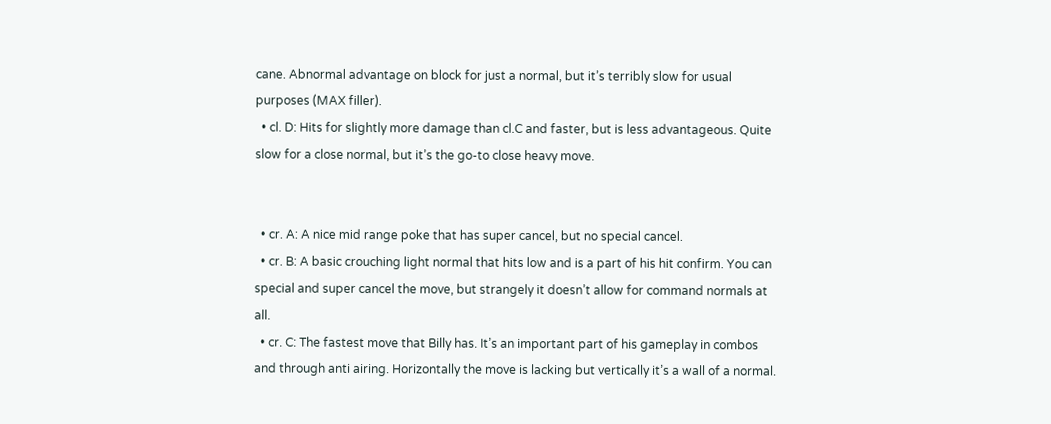cane. Abnormal advantage on block for just a normal, but it’s terribly slow for usual purposes (MAX filler).
  • cl. D: Hits for slightly more damage than cl.C and faster, but is less advantageous. Quite slow for a close normal, but it’s the go-to close heavy move.


  • cr. A: A nice mid range poke that has super cancel, but no special cancel.
  • cr. B: A basic crouching light normal that hits low and is a part of his hit confirm. You can special and super cancel the move, but strangely it doesn’t allow for command normals at all.
  • cr. C: The fastest move that Billy has. It’s an important part of his gameplay in combos and through anti airing. Horizontally the move is lacking but vertically it’s a wall of a normal.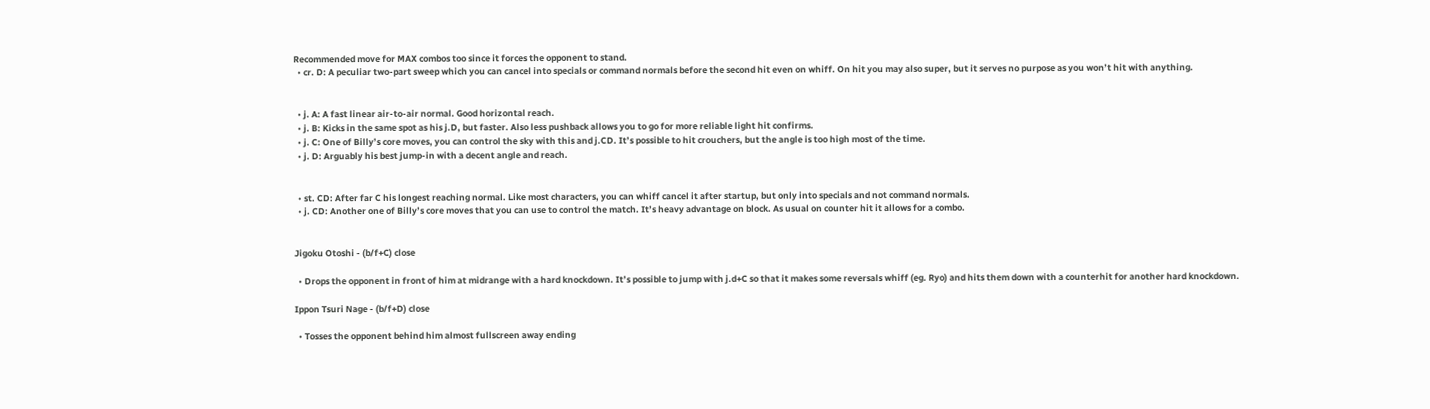Recommended move for MAX combos too since it forces the opponent to stand.
  • cr. D: A peculiar two-part sweep which you can cancel into specials or command normals before the second hit even on whiff. On hit you may also super, but it serves no purpose as you won’t hit with anything.


  • j. A: A fast linear air-to-air normal. Good horizontal reach.
  • j. B: Kicks in the same spot as his j.D, but faster. Also less pushback allows you to go for more reliable light hit confirms.
  • j. C: One of Billy’s core moves, you can control the sky with this and j.CD. It’s possible to hit crouchers, but the angle is too high most of the time.
  • j. D: Arguably his best jump-in with a decent angle and reach.


  • st. CD: After far C his longest reaching normal. Like most characters, you can whiff cancel it after startup, but only into specials and not command normals.
  • j. CD: Another one of Billy’s core moves that you can use to control the match. It’s heavy advantage on block. As usual on counter hit it allows for a combo.


Jigoku Otoshi - (b/f+C) close

  • Drops the opponent in front of him at midrange with a hard knockdown. It’s possible to jump with j.d+C so that it makes some reversals whiff (eg. Ryo) and hits them down with a counterhit for another hard knockdown.

Ippon Tsuri Nage - (b/f+D) close

  • Tosses the opponent behind him almost fullscreen away ending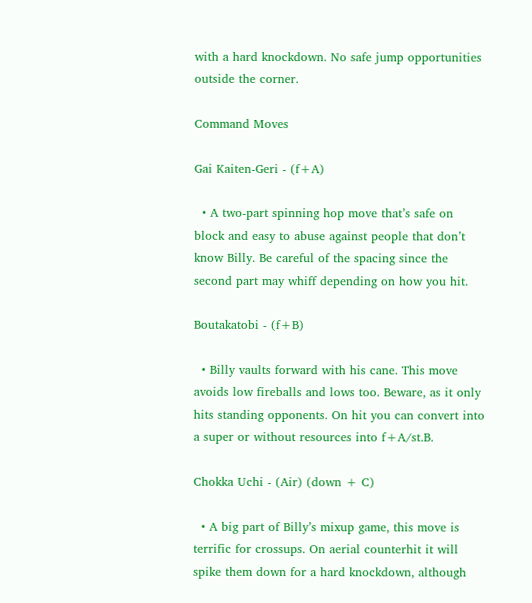with a hard knockdown. No safe jump opportunities outside the corner.

Command Moves

Gai Kaiten-Geri - (f+A)

  • A two-part spinning hop move that’s safe on block and easy to abuse against people that don’t know Billy. Be careful of the spacing since the second part may whiff depending on how you hit.

Boutakatobi - (f+B)

  • Billy vaults forward with his cane. This move avoids low fireballs and lows too. Beware, as it only hits standing opponents. On hit you can convert into a super or without resources into f+A/st.B.

Chokka Uchi - (Air) (down + C)

  • A big part of Billy’s mixup game, this move is terrific for crossups. On aerial counterhit it will spike them down for a hard knockdown, although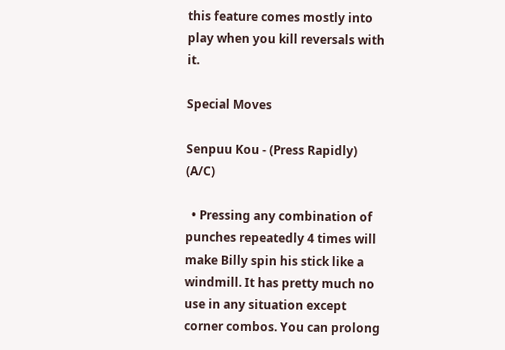this feature comes mostly into play when you kill reversals with it.

Special Moves

Senpuu Kou - (Press Rapidly) (A/C)

  • Pressing any combination of punches repeatedly 4 times will make Billy spin his stick like a windmill. It has pretty much no use in any situation except corner combos. You can prolong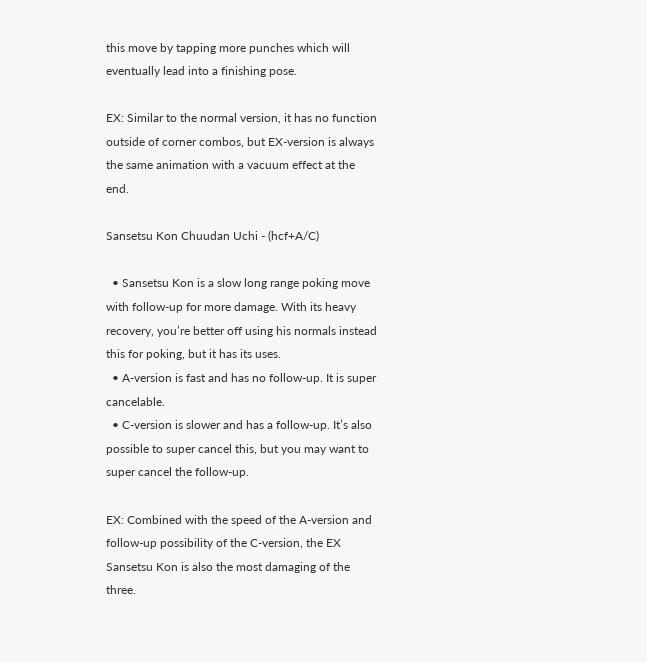this move by tapping more punches which will eventually lead into a finishing pose.

EX: Similar to the normal version, it has no function outside of corner combos, but EX-version is always the same animation with a vacuum effect at the end.

Sansetsu Kon Chuudan Uchi - (hcf+A/C)

  • Sansetsu Kon is a slow long range poking move with follow-up for more damage. With its heavy recovery, you’re better off using his normals instead this for poking, but it has its uses.
  • A-version is fast and has no follow-up. It is super cancelable.
  • C-version is slower and has a follow-up. It’s also possible to super cancel this, but you may want to super cancel the follow-up.

EX: Combined with the speed of the A-version and follow-up possibility of the C-version, the EX Sansetsu Kon is also the most damaging of the three.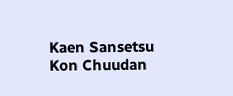Kaen Sansetsu Kon Chuudan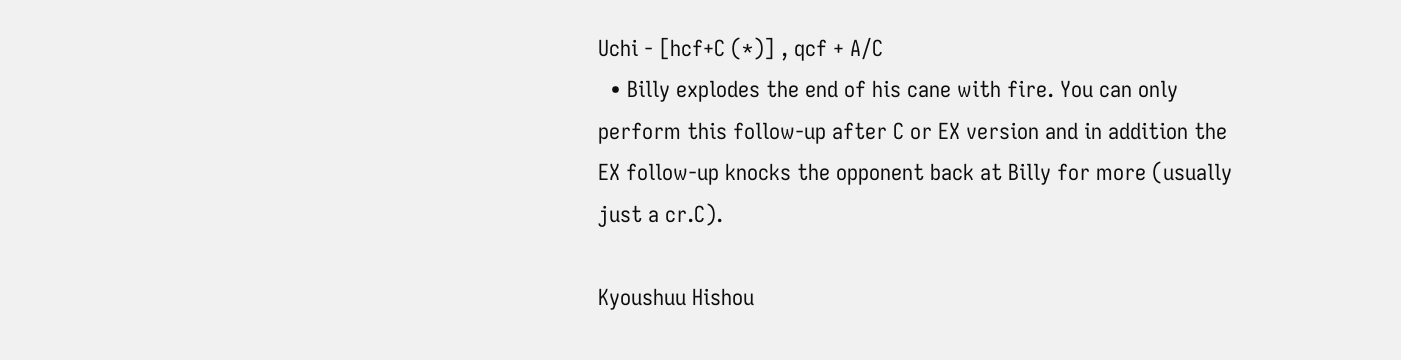Uchi - [hcf+C (*)] , qcf + A/C
  • Billy explodes the end of his cane with fire. You can only perform this follow-up after C or EX version and in addition the EX follow-up knocks the opponent back at Billy for more (usually just a cr.C).

Kyoushuu Hishou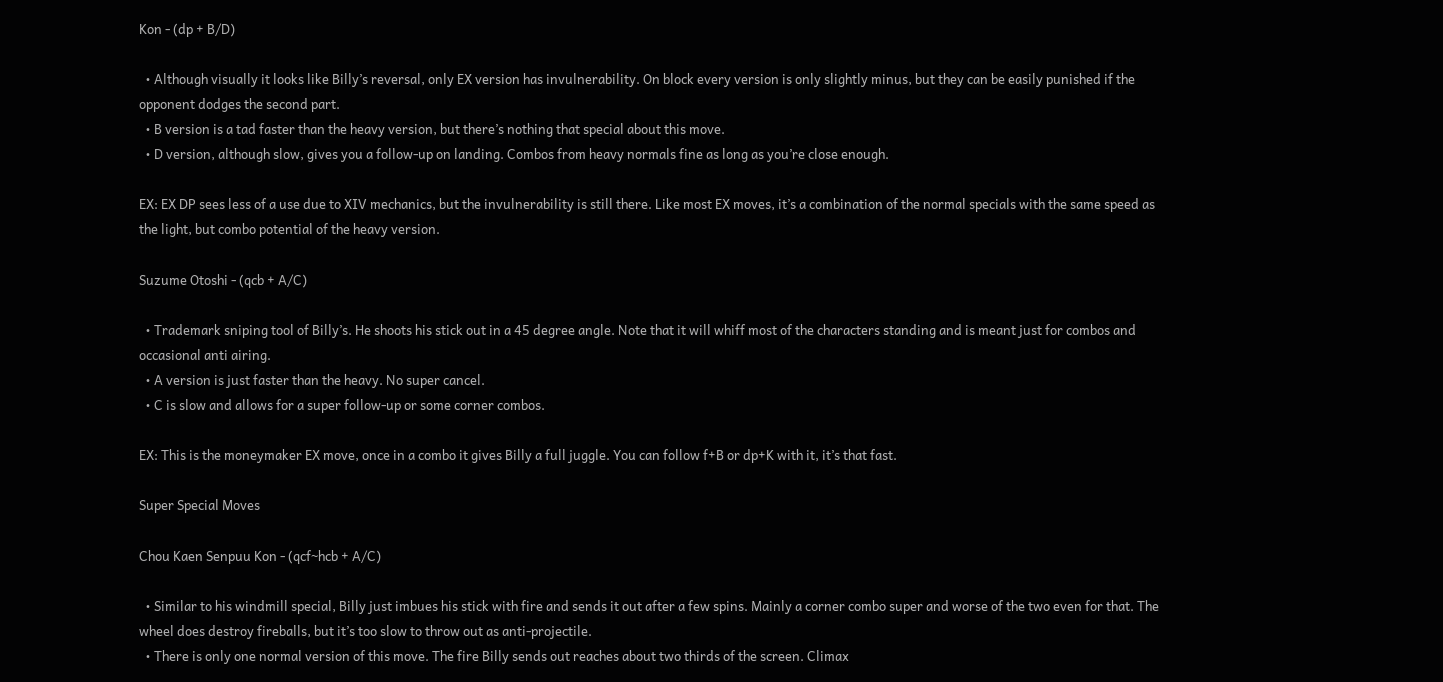Kon - (dp + B/D)

  • Although visually it looks like Billy’s reversal, only EX version has invulnerability. On block every version is only slightly minus, but they can be easily punished if the opponent dodges the second part.
  • B version is a tad faster than the heavy version, but there’s nothing that special about this move.
  • D version, although slow, gives you a follow-up on landing. Combos from heavy normals fine as long as you’re close enough.

EX: EX DP sees less of a use due to XIV mechanics, but the invulnerability is still there. Like most EX moves, it’s a combination of the normal specials with the same speed as the light, but combo potential of the heavy version.

Suzume Otoshi - (qcb + A/C)

  • Trademark sniping tool of Billy’s. He shoots his stick out in a 45 degree angle. Note that it will whiff most of the characters standing and is meant just for combos and occasional anti airing.
  • A version is just faster than the heavy. No super cancel.
  • C is slow and allows for a super follow-up or some corner combos.

EX: This is the moneymaker EX move, once in a combo it gives Billy a full juggle. You can follow f+B or dp+K with it, it’s that fast.

Super Special Moves

Chou Kaen Senpuu Kon - (qcf~hcb + A/C)

  • Similar to his windmill special, Billy just imbues his stick with fire and sends it out after a few spins. Mainly a corner combo super and worse of the two even for that. The wheel does destroy fireballs, but it’s too slow to throw out as anti-projectile.
  • There is only one normal version of this move. The fire Billy sends out reaches about two thirds of the screen. Climax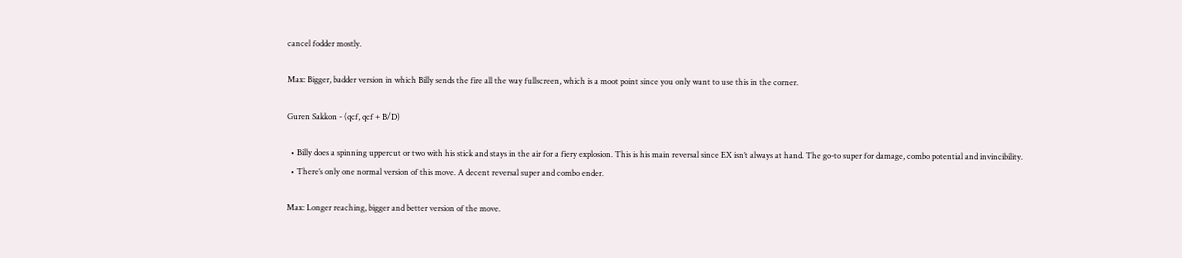cancel fodder mostly.

Max: Bigger, badder version in which Billy sends the fire all the way fullscreen, which is a moot point since you only want to use this in the corner.

Guren Sakkon - (qcf, qcf + B/D)

  • Billy does a spinning uppercut or two with his stick and stays in the air for a fiery explosion. This is his main reversal since EX isn’t always at hand. The go-to super for damage, combo potential and invincibility.
  • There’s only one normal version of this move. A decent reversal super and combo ender.

Max: Longer reaching, bigger and better version of the move.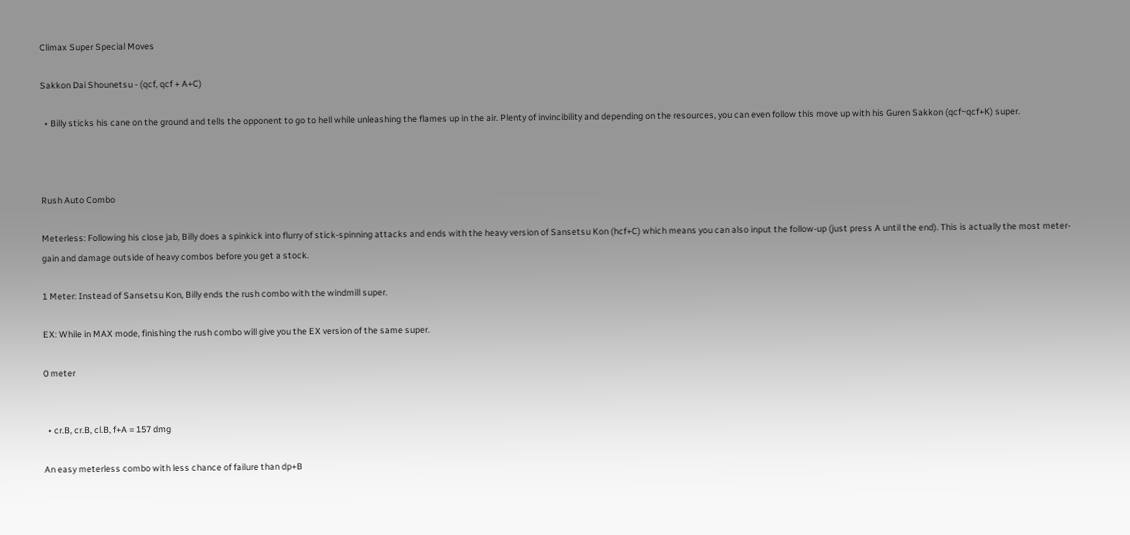Climax Super Special Moves

Sakkon Dai Shounetsu - (qcf, qcf + A+C)

  • Billy sticks his cane on the ground and tells the opponent to go to hell while unleashing the flames up in the air. Plenty of invincibility and depending on the resources, you can even follow this move up with his Guren Sakkon (qcf~qcf+K) super.



Rush Auto Combo

Meterless: Following his close jab, Billy does a spinkick into flurry of stick-spinning attacks and ends with the heavy version of Sansetsu Kon (hcf+C) which means you can also input the follow-up (just press A until the end). This is actually the most meter-gain and damage outside of heavy combos before you get a stock.

1 Meter: Instead of Sansetsu Kon, Billy ends the rush combo with the windmill super.

EX: While in MAX mode, finishing the rush combo will give you the EX version of the same super.

0 meter


  • cr.B, cr.B, cl.B, f+A = 157 dmg

An easy meterless combo with less chance of failure than dp+B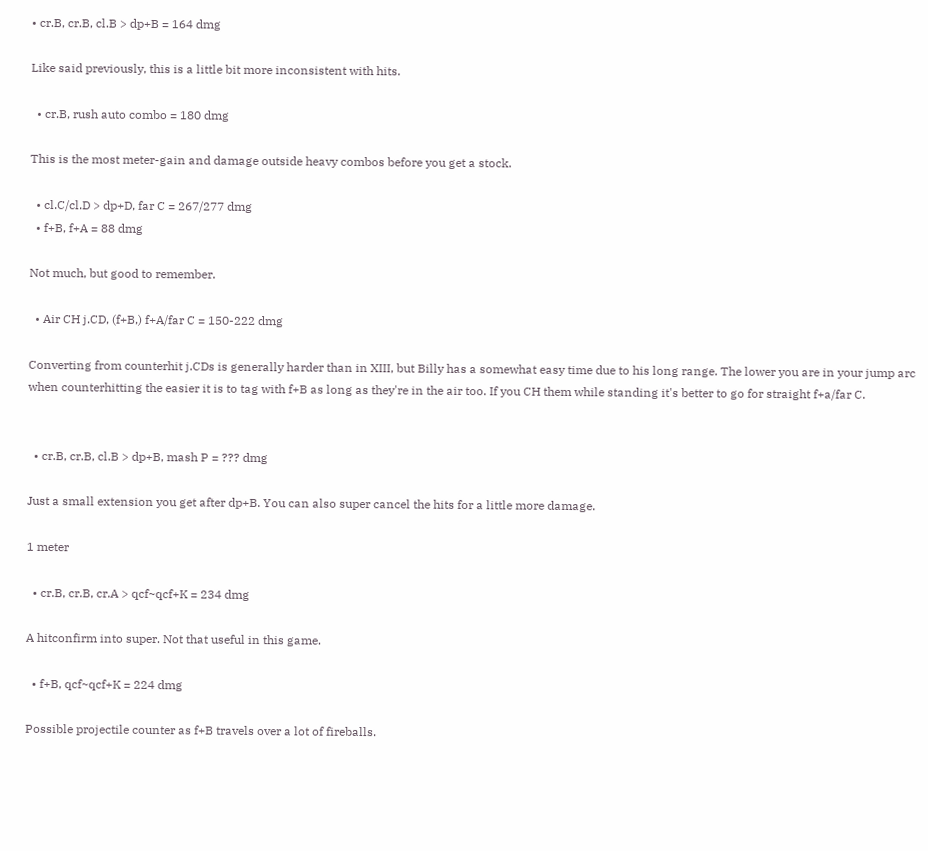• cr.B, cr.B, cl.B > dp+B = 164 dmg

Like said previously, this is a little bit more inconsistent with hits.

  • cr.B, rush auto combo = 180 dmg

This is the most meter-gain and damage outside heavy combos before you get a stock.

  • cl.C/cl.D > dp+D, far C = 267/277 dmg
  • f+B, f+A = 88 dmg

Not much, but good to remember.

  • Air CH j.CD, (f+B,) f+A/far C = 150-222 dmg

Converting from counterhit j.CDs is generally harder than in XIII, but Billy has a somewhat easy time due to his long range. The lower you are in your jump arc when counterhitting the easier it is to tag with f+B as long as they're in the air too. If you CH them while standing it's better to go for straight f+a/far C.


  • cr.B, cr.B, cl.B > dp+B, mash P = ??? dmg

Just a small extension you get after dp+B. You can also super cancel the hits for a little more damage.

1 meter

  • cr.B, cr.B, cr.A > qcf~qcf+K = 234 dmg

A hitconfirm into super. Not that useful in this game.

  • f+B, qcf~qcf+K = 224 dmg

Possible projectile counter as f+B travels over a lot of fireballs.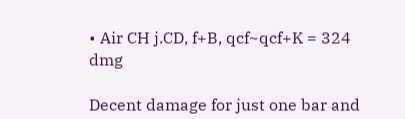• Air CH j.CD, f+B, qcf~qcf+K = 324 dmg

Decent damage for just one bar and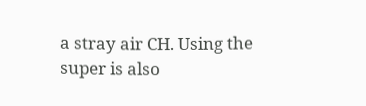a stray air CH. Using the super is also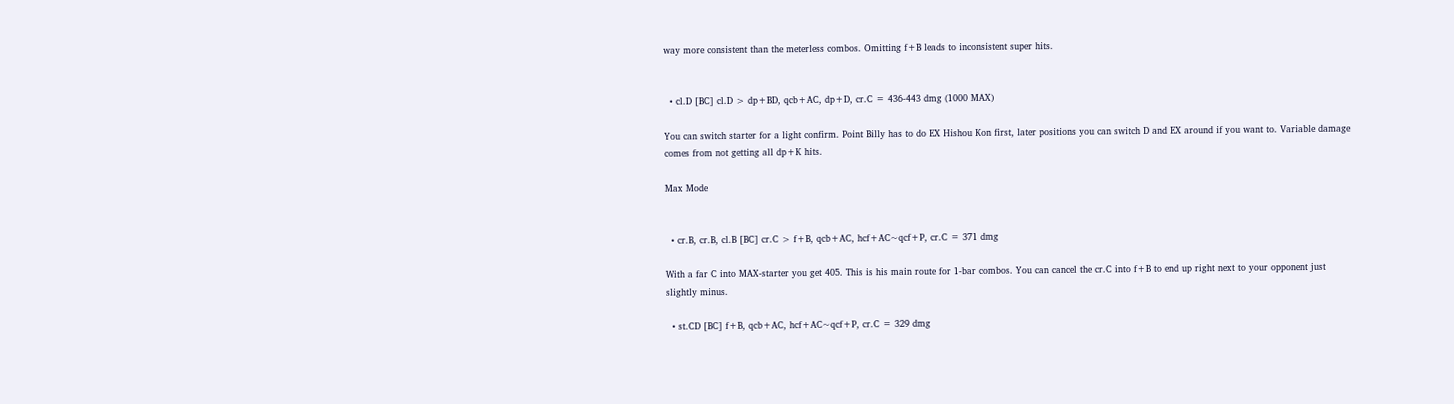way more consistent than the meterless combos. Omitting f+B leads to inconsistent super hits.


  • cl.D [BC] cl.D > dp+BD, qcb+AC, dp+D, cr.C = 436-443 dmg (1000 MAX)

You can switch starter for a light confirm. Point Billy has to do EX Hishou Kon first, later positions you can switch D and EX around if you want to. Variable damage comes from not getting all dp+K hits.

Max Mode


  • cr.B, cr.B, cl.B [BC] cr.C > f+B, qcb+AC, hcf+AC~qcf+P, cr.C = 371 dmg

With a far C into MAX-starter you get 405. This is his main route for 1-bar combos. You can cancel the cr.C into f+B to end up right next to your opponent just slightly minus.

  • st.CD [BC] f+B, qcb+AC, hcf+AC~qcf+P, cr.C = 329 dmg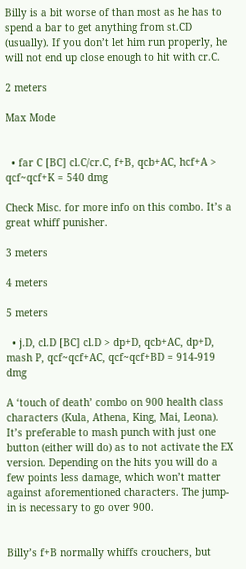Billy is a bit worse of than most as he has to spend a bar to get anything from st.CD (usually). If you don’t let him run properly, he will not end up close enough to hit with cr.C.

2 meters

Max Mode


  • far C [BC] cl.C/cr.C, f+B, qcb+AC, hcf+A > qcf~qcf+K = 540 dmg

Check Misc. for more info on this combo. It’s a great whiff punisher.

3 meters

4 meters

5 meters

  • j.D, cl.D [BC] cl.D > dp+D, qcb+AC, dp+D, mash P, qcf~qcf+AC, qcf~qcf+BD = 914-919 dmg

A ‘touch of death’ combo on 900 health class characters (Kula, Athena, King, Mai, Leona). It’s preferable to mash punch with just one button (either will do) as to not activate the EX version. Depending on the hits you will do a few points less damage, which won’t matter against aforementioned characters. The jump-in is necessary to go over 900.


Billy’s f+B normally whiffs crouchers, but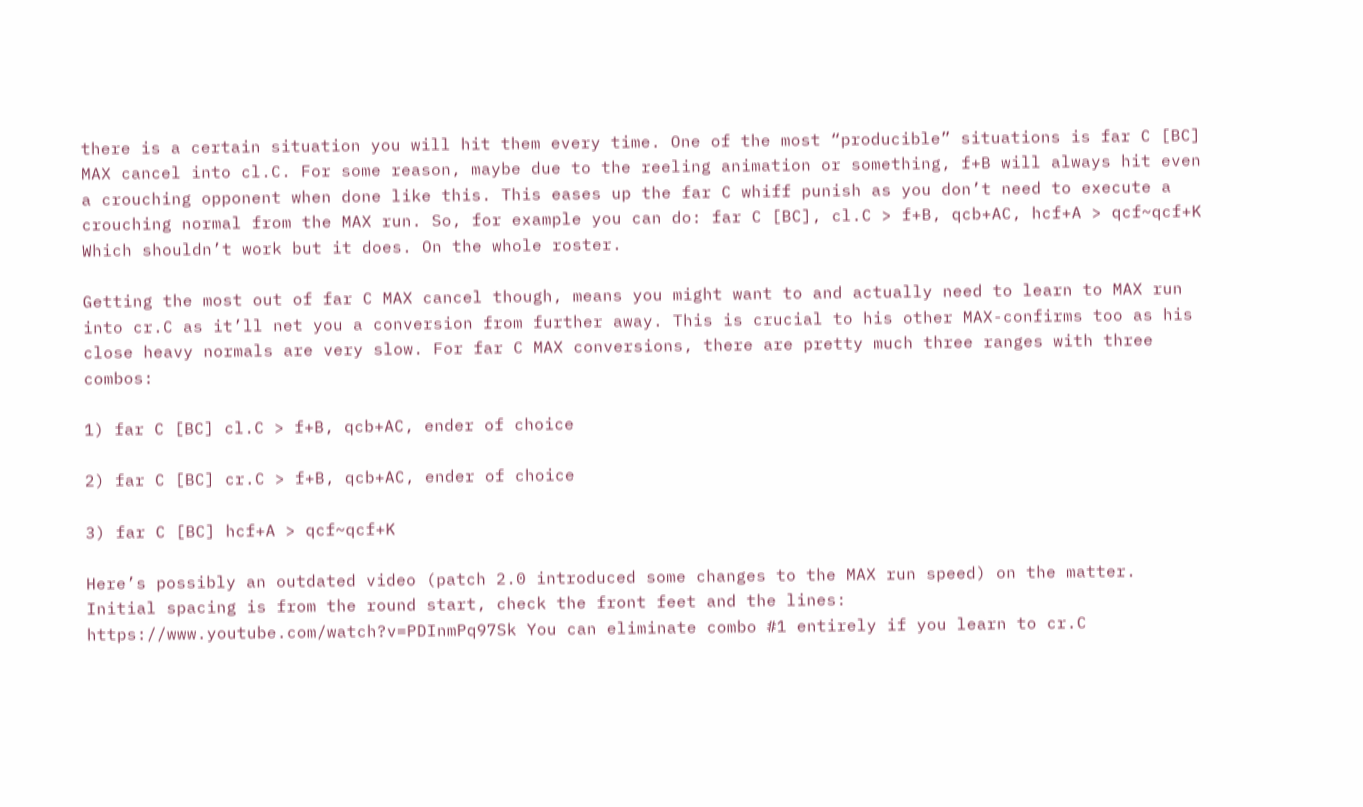there is a certain situation you will hit them every time. One of the most “producible” situations is far C [BC] MAX cancel into cl.C. For some reason, maybe due to the reeling animation or something, f+B will always hit even a crouching opponent when done like this. This eases up the far C whiff punish as you don’t need to execute a crouching normal from the MAX run. So, for example you can do: far C [BC], cl.C > f+B, qcb+AC, hcf+A > qcf~qcf+K Which shouldn’t work but it does. On the whole roster.

Getting the most out of far C MAX cancel though, means you might want to and actually need to learn to MAX run into cr.C as it’ll net you a conversion from further away. This is crucial to his other MAX-confirms too as his close heavy normals are very slow. For far C MAX conversions, there are pretty much three ranges with three combos:

1) far C [BC] cl.C > f+B, qcb+AC, ender of choice

2) far C [BC] cr.C > f+B, qcb+AC, ender of choice

3) far C [BC] hcf+A > qcf~qcf+K

Here’s possibly an outdated video (patch 2.0 introduced some changes to the MAX run speed) on the matter. Initial spacing is from the round start, check the front feet and the lines: https://www.youtube.com/watch?v=PDInmPq97Sk You can eliminate combo #1 entirely if you learn to cr.C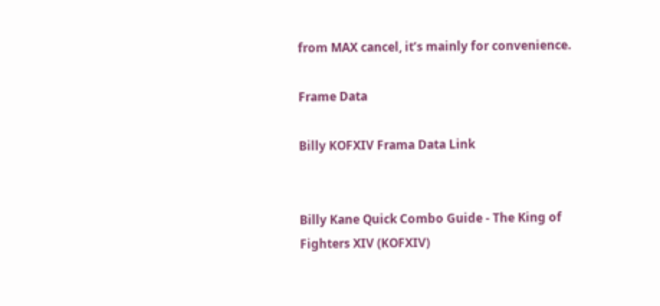from MAX cancel, it’s mainly for convenience.

Frame Data

Billy KOFXIV Frama Data Link


Billy Kane Quick Combo Guide - The King of Fighters XIV (KOFXIV)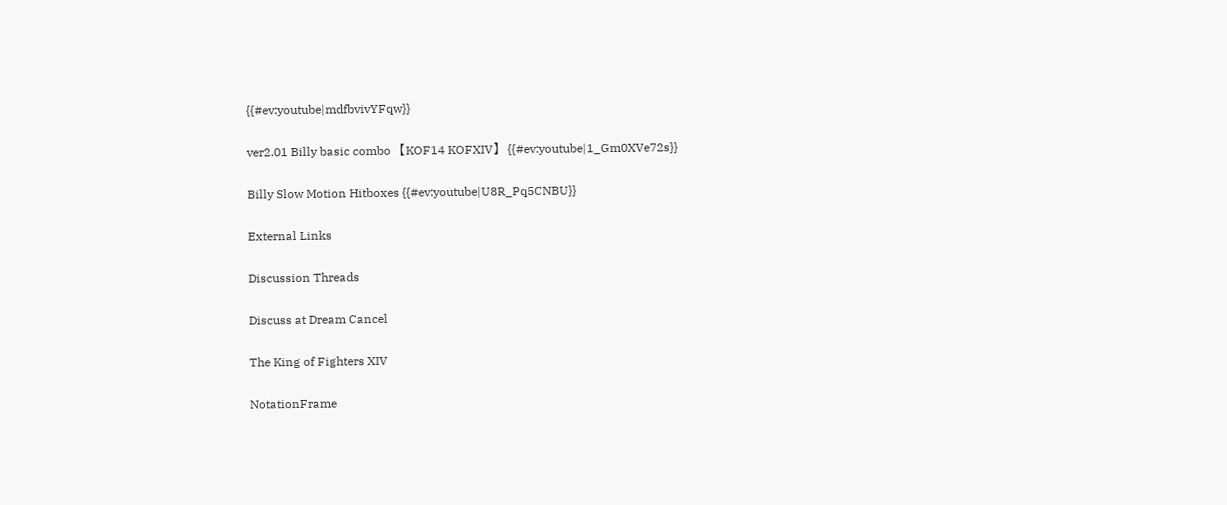{{#ev:youtube|mdfbvivYFqw}}

ver2.01 Billy basic combo 【KOF14 KOFXIV】 {{#ev:youtube|1_Gm0XVe72s}}

Billy Slow Motion Hitboxes {{#ev:youtube|U8R_Pq5CNBU}}

External Links

Discussion Threads

Discuss at Dream Cancel

The King of Fighters XIV

NotationFrame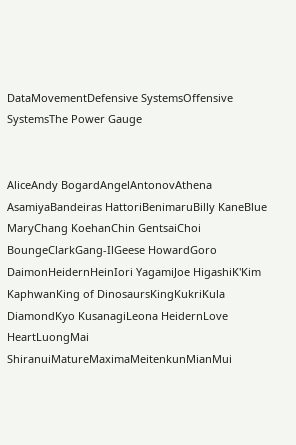DataMovementDefensive SystemsOffensive SystemsThe Power Gauge


AliceAndy BogardAngelAntonovAthena AsamiyaBandeiras HattoriBenimaruBilly KaneBlue MaryChang KoehanChin GentsaiChoi BoungeClarkGang-IlGeese HowardGoro DaimonHeidernHeinIori YagamiJoe HigashiK'Kim KaphwanKing of DinosaursKingKukriKula DiamondKyo KusanagiLeona HeidernLove HeartLuongMai ShiranuiMatureMaximaMeitenkunMianMui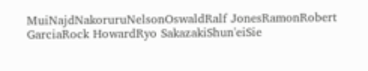MuiNajdNakoruruNelsonOswaldRalf JonesRamonRobert GarciaRock HowardRyo SakazakiShun'eiSie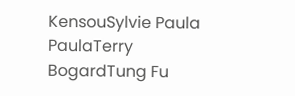KensouSylvie Paula PaulaTerry BogardTung Fu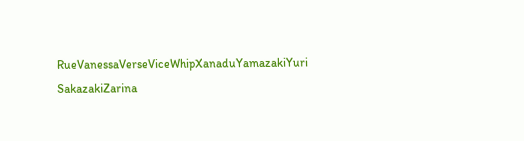RueVanessaVerseViceWhipXanaduYamazakiYuri SakazakiZarina